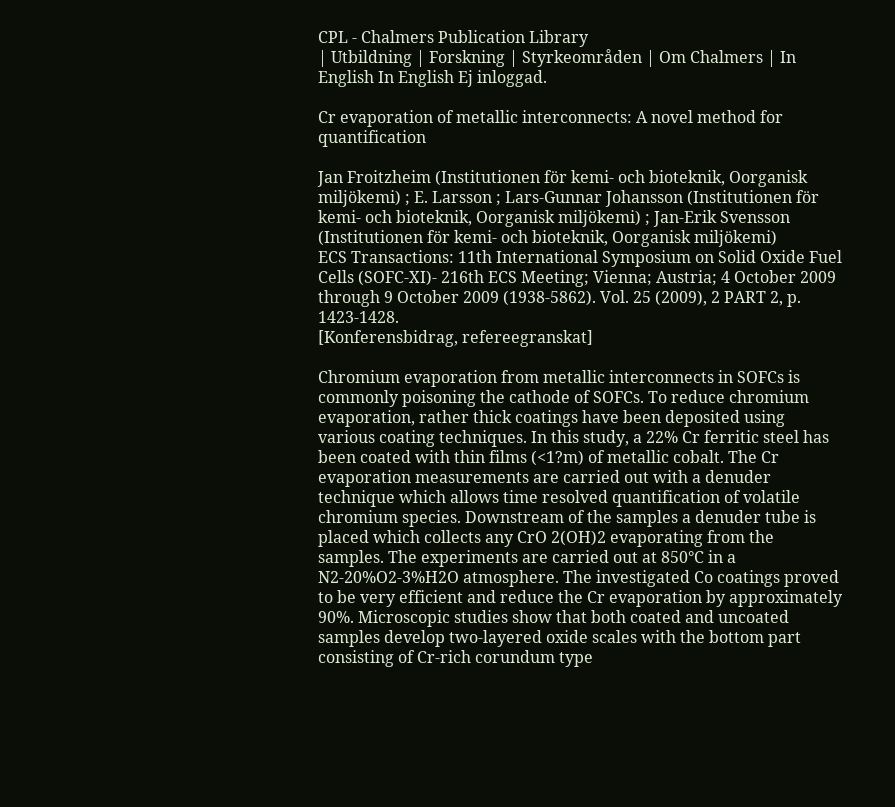CPL - Chalmers Publication Library
| Utbildning | Forskning | Styrkeområden | Om Chalmers | In English In English Ej inloggad.

Cr evaporation of metallic interconnects: A novel method for quantification

Jan Froitzheim (Institutionen för kemi- och bioteknik, Oorganisk miljökemi) ; E. Larsson ; Lars-Gunnar Johansson (Institutionen för kemi- och bioteknik, Oorganisk miljökemi) ; Jan-Erik Svensson (Institutionen för kemi- och bioteknik, Oorganisk miljökemi)
ECS Transactions: 11th International Symposium on Solid Oxide Fuel Cells (SOFC-XI)- 216th ECS Meeting; Vienna; Austria; 4 October 2009 through 9 October 2009 (1938-5862). Vol. 25 (2009), 2 PART 2, p. 1423-1428.
[Konferensbidrag, refereegranskat]

Chromium evaporation from metallic interconnects in SOFCs is commonly poisoning the cathode of SOFCs. To reduce chromium evaporation, rather thick coatings have been deposited using various coating techniques. In this study, a 22% Cr ferritic steel has been coated with thin films (<1?m) of metallic cobalt. The Cr evaporation measurements are carried out with a denuder technique which allows time resolved quantification of volatile chromium species. Downstream of the samples a denuder tube is placed which collects any CrO 2(OH)2 evaporating from the samples. The experiments are carried out at 850°C in a N2-20%O2-3%H2O atmosphere. The investigated Co coatings proved to be very efficient and reduce the Cr evaporation by approximately 90%. Microscopic studies show that both coated and uncoated samples develop two-layered oxide scales with the bottom part consisting of Cr-rich corundum type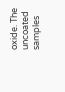oxide. The uncoated samples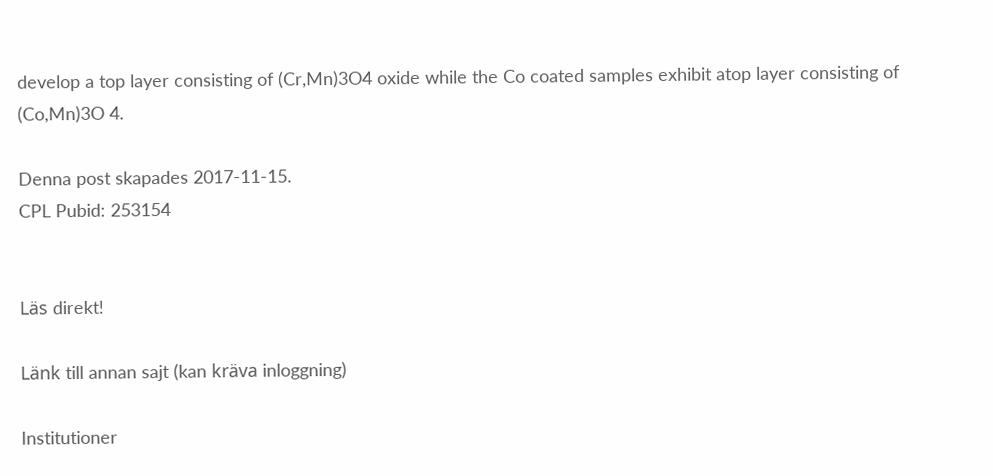develop a top layer consisting of (Cr,Mn)3O4 oxide while the Co coated samples exhibit atop layer consisting of (Co,Mn)3O 4.

Denna post skapades 2017-11-15.
CPL Pubid: 253154


Läs direkt!

Länk till annan sajt (kan kräva inloggning)

Institutioner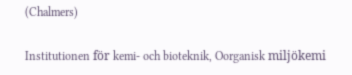(Chalmers)

Institutionen för kemi- och bioteknik, Oorganisk miljökemi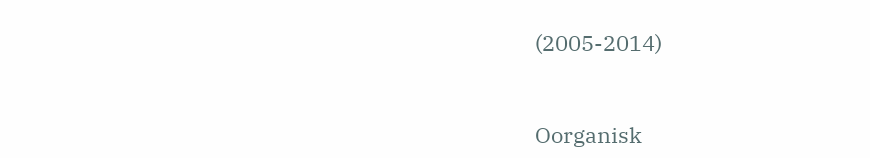(2005-2014)


Oorganisk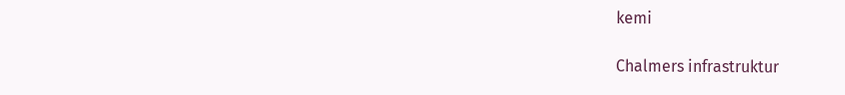kemi

Chalmers infrastruktur